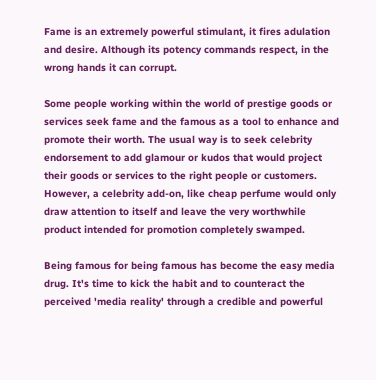Fame is an extremely powerful stimulant, it fires adulation and desire. Although its potency commands respect, in the wrong hands it can corrupt.

Some people working within the world of prestige goods or services seek fame and the famous as a tool to enhance and promote their worth. The usual way is to seek celebrity endorsement to add glamour or kudos that would project their goods or services to the right people or customers. However, a celebrity add-on, like cheap perfume would only draw attention to itself and leave the very worthwhile product intended for promotion completely swamped.

Being famous for being famous has become the easy media drug. It's time to kick the habit and to counteract the perceived 'media reality' through a credible and powerful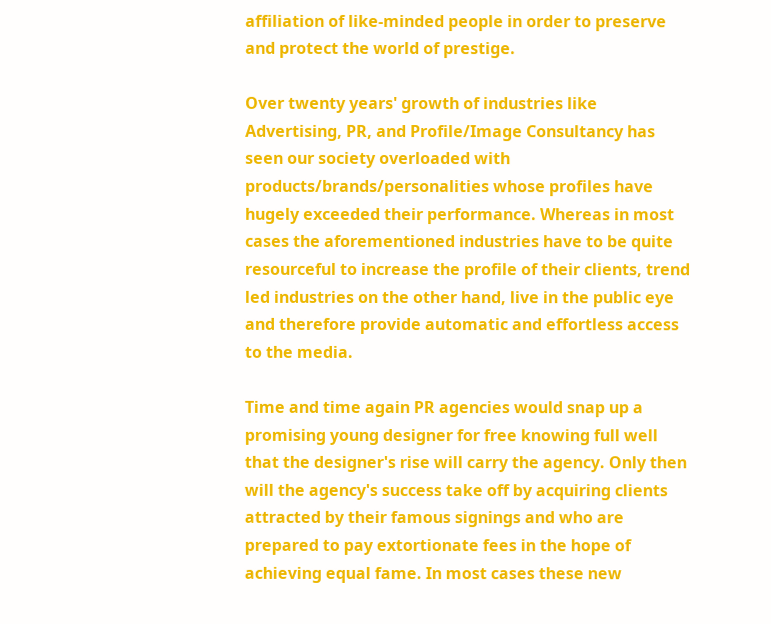affiliation of like-minded people in order to preserve and protect the world of prestige.

Over twenty years' growth of industries like Advertising, PR, and Profile/Image Consultancy has seen our society overloaded with products/brands/personalities whose profiles have hugely exceeded their performance. Whereas in most cases the aforementioned industries have to be quite resourceful to increase the profile of their clients, trend led industries on the other hand, live in the public eye and therefore provide automatic and effortless access to the media.

Time and time again PR agencies would snap up a promising young designer for free knowing full well that the designer's rise will carry the agency. Only then will the agency's success take off by acquiring clients attracted by their famous signings and who are prepared to pay extortionate fees in the hope of achieving equal fame. In most cases these new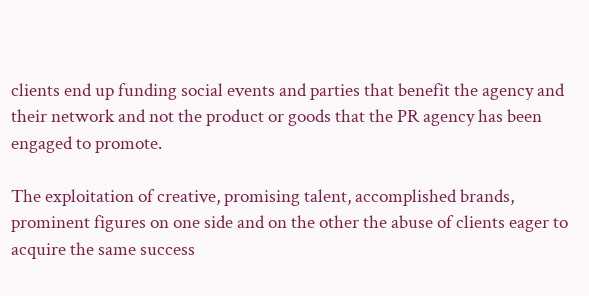clients end up funding social events and parties that benefit the agency and their network and not the product or goods that the PR agency has been engaged to promote.

The exploitation of creative, promising talent, accomplished brands, prominent figures on one side and on the other the abuse of clients eager to acquire the same success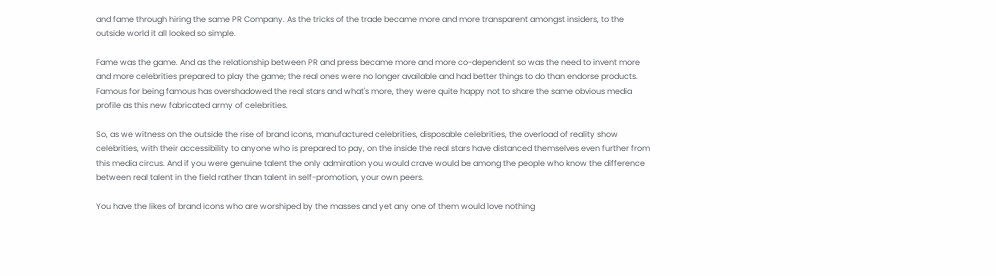and fame through hiring the same PR Company. As the tricks of the trade became more and more transparent amongst insiders, to the outside world it all looked so simple.

Fame was the game. And as the relationship between PR and press became more and more co-dependent so was the need to invent more and more celebrities prepared to play the game; the real ones were no longer available and had better things to do than endorse products. Famous for being famous has overshadowed the real stars and what's more, they were quite happy not to share the same obvious media profile as this new fabricated army of celebrities.

So, as we witness on the outside the rise of brand icons, manufactured celebrities, disposable celebrities, the overload of reality show celebrities, with their accessibility to anyone who is prepared to pay, on the inside the real stars have distanced themselves even further from this media circus. And if you were genuine talent the only admiration you would crave would be among the people who know the difference between real talent in the field rather than talent in self-promotion, your own peers.

You have the likes of brand icons who are worshiped by the masses and yet any one of them would love nothing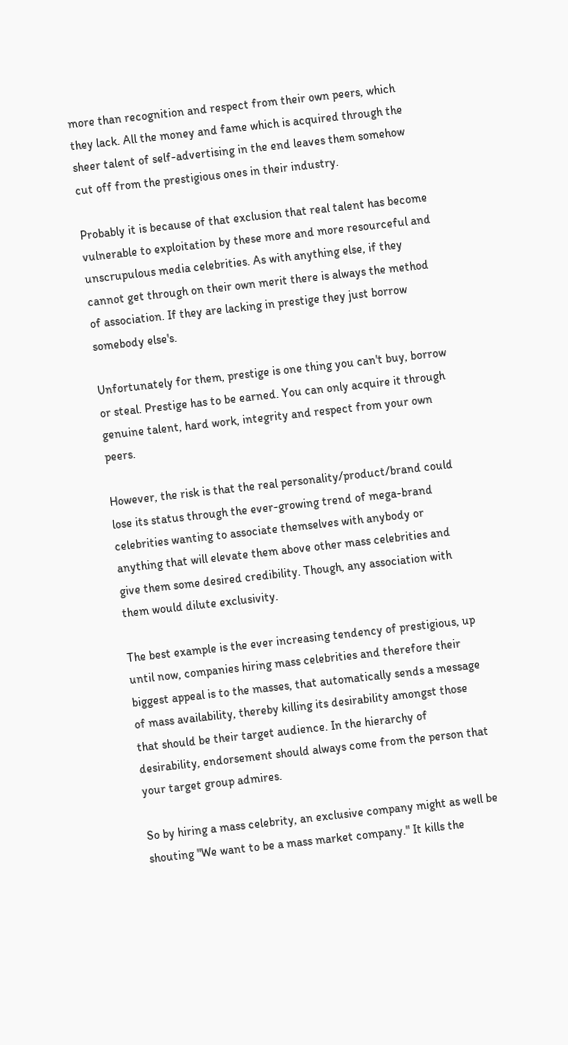more than recognition and respect from their own peers, which they lack. All the money and fame which is acquired through the sheer talent of self-advertising in the end leaves them somehow cut off from the prestigious ones in their industry.

Probably it is because of that exclusion that real talent has become vulnerable to exploitation by these more and more resourceful and unscrupulous media celebrities. As with anything else, if they cannot get through on their own merit there is always the method of association. If they are lacking in prestige they just borrow somebody else's.

Unfortunately for them, prestige is one thing you can't buy, borrow or steal. Prestige has to be earned. You can only acquire it through genuine talent, hard work, integrity and respect from your own peers.

However, the risk is that the real personality/product/brand could lose its status through the ever-growing trend of mega-brand celebrities wanting to associate themselves with anybody or anything that will elevate them above other mass celebrities and give them some desired credibility. Though, any association with them would dilute exclusivity.

The best example is the ever increasing tendency of prestigious, up until now, companies hiring mass celebrities and therefore their biggest appeal is to the masses, that automatically sends a message of mass availability, thereby killing its desirability amongst those that should be their target audience. In the hierarchy of desirability, endorsement should always come from the person that your target group admires.

So by hiring a mass celebrity, an exclusive company might as well be shouting "We want to be a mass market company." It kills the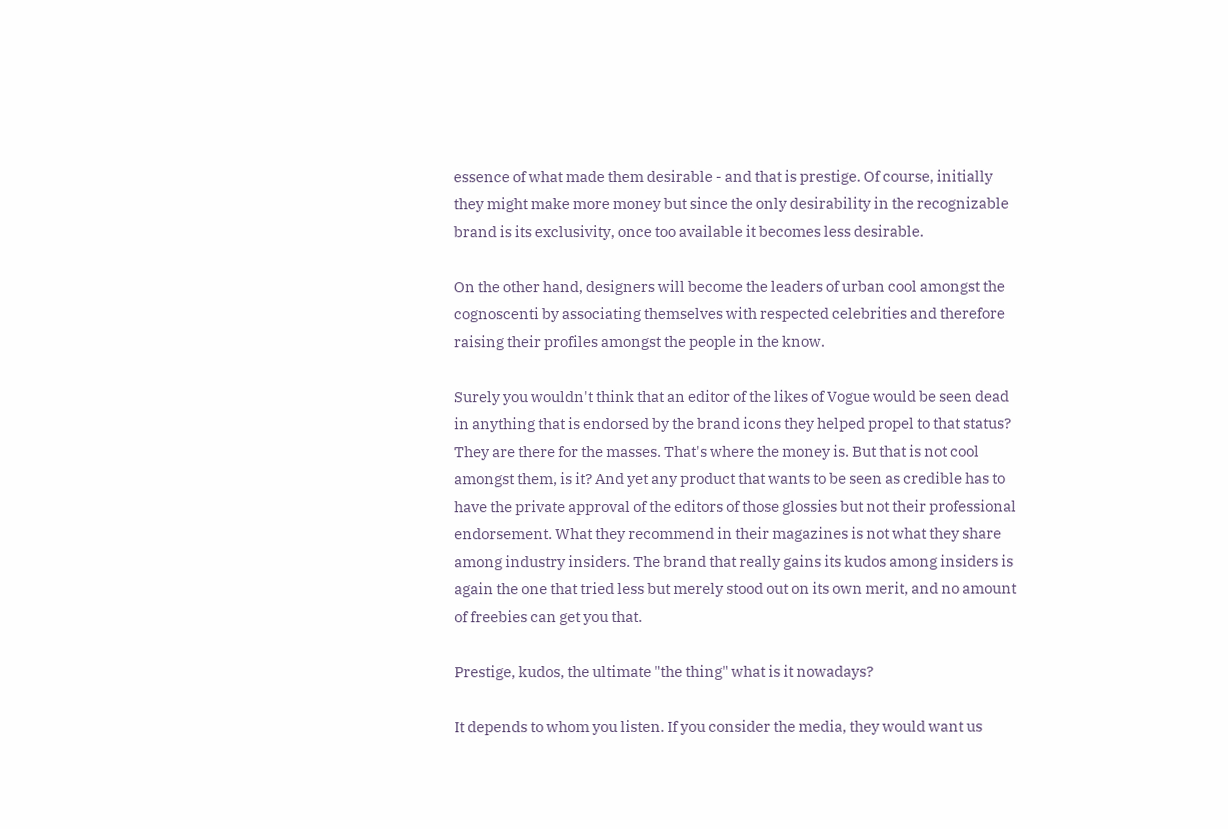essence of what made them desirable - and that is prestige. Of course, initially they might make more money but since the only desirability in the recognizable brand is its exclusivity, once too available it becomes less desirable.

On the other hand, designers will become the leaders of urban cool amongst the cognoscenti by associating themselves with respected celebrities and therefore raising their profiles amongst the people in the know.

Surely you wouldn't think that an editor of the likes of Vogue would be seen dead in anything that is endorsed by the brand icons they helped propel to that status? They are there for the masses. That's where the money is. But that is not cool amongst them, is it? And yet any product that wants to be seen as credible has to have the private approval of the editors of those glossies but not their professional endorsement. What they recommend in their magazines is not what they share among industry insiders. The brand that really gains its kudos among insiders is again the one that tried less but merely stood out on its own merit, and no amount of freebies can get you that.

Prestige, kudos, the ultimate "the thing" what is it nowadays?

It depends to whom you listen. If you consider the media, they would want us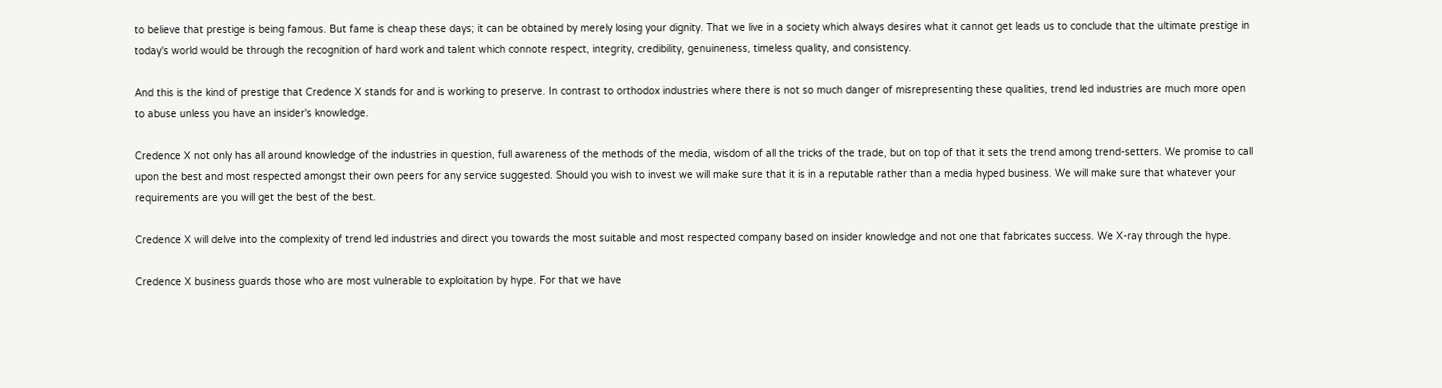to believe that prestige is being famous. But fame is cheap these days; it can be obtained by merely losing your dignity. That we live in a society which always desires what it cannot get leads us to conclude that the ultimate prestige in today's world would be through the recognition of hard work and talent which connote respect, integrity, credibility, genuineness, timeless quality, and consistency.

And this is the kind of prestige that Credence X stands for and is working to preserve. In contrast to orthodox industries where there is not so much danger of misrepresenting these qualities, trend led industries are much more open to abuse unless you have an insider's knowledge.

Credence X not only has all around knowledge of the industries in question, full awareness of the methods of the media, wisdom of all the tricks of the trade, but on top of that it sets the trend among trend-setters. We promise to call upon the best and most respected amongst their own peers for any service suggested. Should you wish to invest we will make sure that it is in a reputable rather than a media hyped business. We will make sure that whatever your requirements are you will get the best of the best.

Credence X will delve into the complexity of trend led industries and direct you towards the most suitable and most respected company based on insider knowledge and not one that fabricates success. We X-ray through the hype.

Credence X business guards those who are most vulnerable to exploitation by hype. For that we have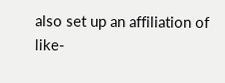also set up an affiliation of like-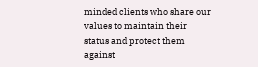minded clients who share our values to maintain their status and protect them against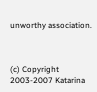unworthy association.



(c) Copyright 2003-2007 Katarina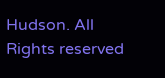Hudson. All Rights reserved